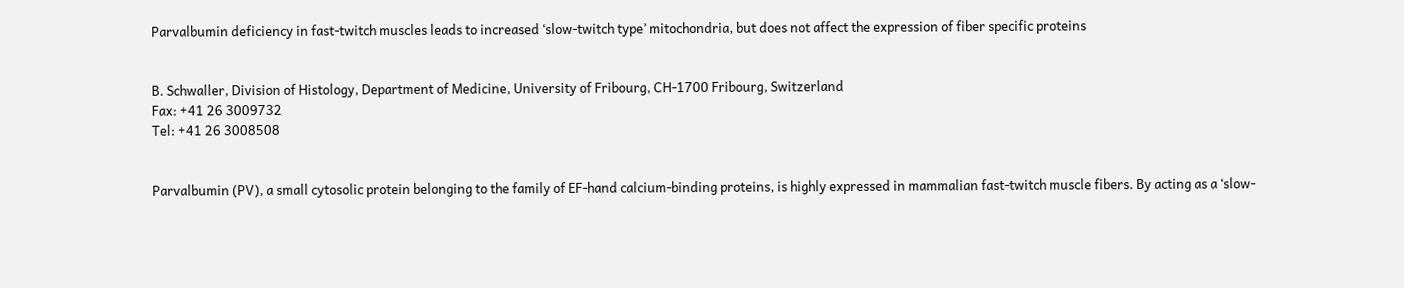Parvalbumin deficiency in fast-twitch muscles leads to increased ‘slow-twitch type’ mitochondria, but does not affect the expression of fiber specific proteins


B. Schwaller, Division of Histology, Department of Medicine, University of Fribourg, CH-1700 Fribourg, Switzerland
Fax: +41 26 3009732
Tel: +41 26 3008508


Parvalbumin (PV), a small cytosolic protein belonging to the family of EF-hand calcium-binding proteins, is highly expressed in mammalian fast-twitch muscle fibers. By acting as a ‘slow-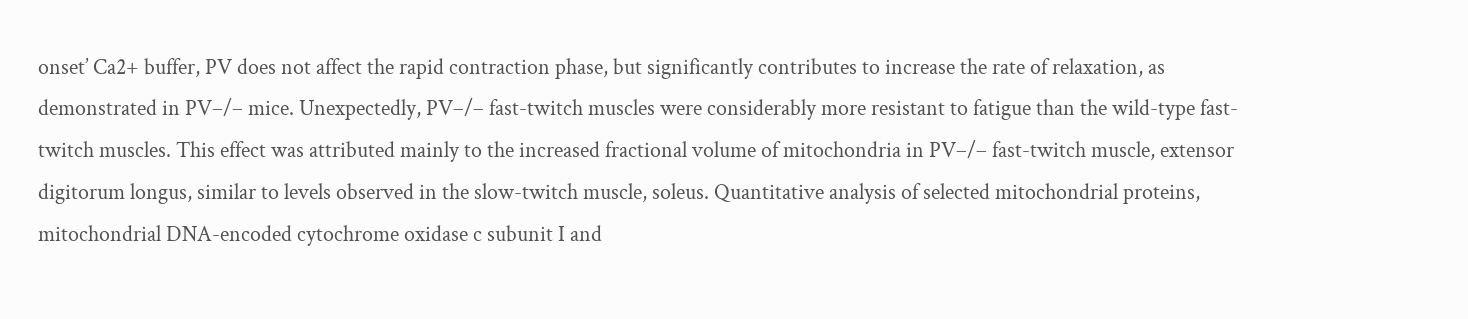onset’ Ca2+ buffer, PV does not affect the rapid contraction phase, but significantly contributes to increase the rate of relaxation, as demonstrated in PV–/– mice. Unexpectedly, PV–/– fast-twitch muscles were considerably more resistant to fatigue than the wild-type fast-twitch muscles. This effect was attributed mainly to the increased fractional volume of mitochondria in PV–/– fast-twitch muscle, extensor digitorum longus, similar to levels observed in the slow-twitch muscle, soleus. Quantitative analysis of selected mitochondrial proteins, mitochondrial DNA-encoded cytochrome oxidase c subunit I and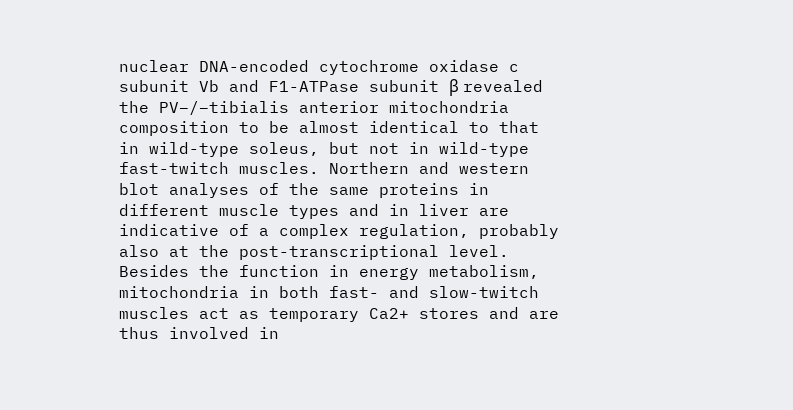nuclear DNA-encoded cytochrome oxidase c subunit Vb and F1-ATPase subunit β revealed the PV–/–tibialis anterior mitochondria composition to be almost identical to that in wild-type soleus, but not in wild-type fast-twitch muscles. Northern and western blot analyses of the same proteins in different muscle types and in liver are indicative of a complex regulation, probably also at the post-transcriptional level. Besides the function in energy metabolism, mitochondria in both fast- and slow-twitch muscles act as temporary Ca2+ stores and are thus involved in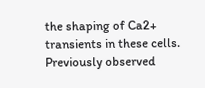the shaping of Ca2+ transients in these cells. Previously observed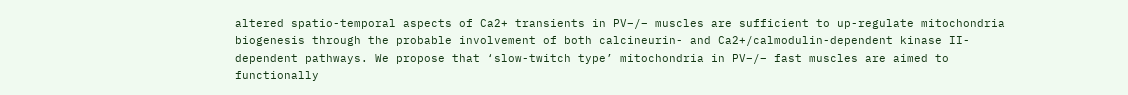altered spatio-temporal aspects of Ca2+ transients in PV–/– muscles are sufficient to up-regulate mitochondria biogenesis through the probable involvement of both calcineurin- and Ca2+/calmodulin-dependent kinase II-dependent pathways. We propose that ‘slow-twitch type’ mitochondria in PV–/– fast muscles are aimed to functionally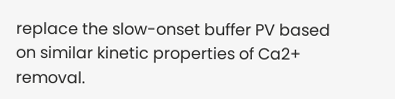replace the slow-onset buffer PV based on similar kinetic properties of Ca2+ removal.